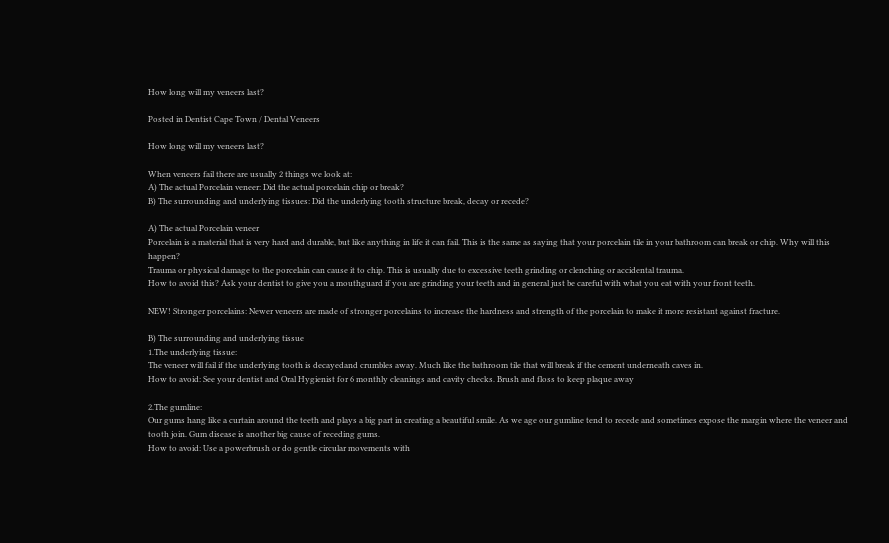How long will my veneers last?

Posted in Dentist Cape Town / Dental Veneers

How long will my veneers last?

When veneers fail there are usually 2 things we look at:
A) The actual Porcelain veneer: Did the actual porcelain chip or break?
B) The surrounding and underlying tissues: Did the underlying tooth structure break, decay or recede?

A) The actual Porcelain veneer
Porcelain is a material that is very hard and durable, but like anything in life it can fail. This is the same as saying that your porcelain tile in your bathroom can break or chip. Why will this happen?
Trauma or physical damage to the porcelain can cause it to chip. This is usually due to excessive teeth grinding or clenching or accidental trauma.
How to avoid this? Ask your dentist to give you a mouthguard if you are grinding your teeth and in general just be careful with what you eat with your front teeth.

NEW! Stronger porcelains: Newer veneers are made of stronger porcelains to increase the hardness and strength of the porcelain to make it more resistant against fracture.

B) The surrounding and underlying tissue
1.The underlying tissue:
The veneer will fail if the underlying tooth is decayedand crumbles away. Much like the bathroom tile that will break if the cement underneath caves in.
How to avoid: See your dentist and Oral Hygienist for 6 monthly cleanings and cavity checks. Brush and floss to keep plaque away

2.The gumline:
Our gums hang like a curtain around the teeth and plays a big part in creating a beautiful smile. As we age our gumline tend to recede and sometimes expose the margin where the veneer and tooth join. Gum disease is another big cause of receding gums.
How to avoid: Use a powerbrush or do gentle circular movements with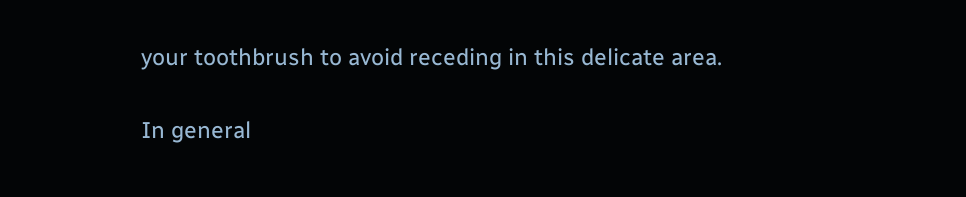your toothbrush to avoid receding in this delicate area.

In general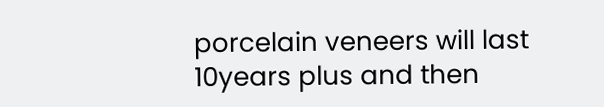porcelain veneers will last 10years plus and then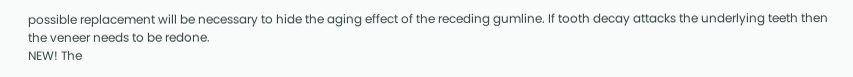possible replacement will be necessary to hide the aging effect of the receding gumline. If tooth decay attacks the underlying teeth then the veneer needs to be redone.
NEW! The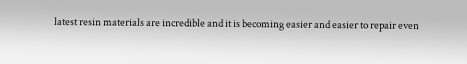latest resin materials are incredible and it is becoming easier and easier to repair even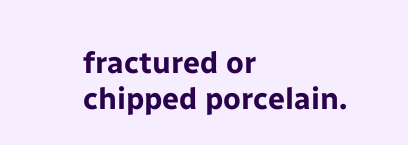fractured or chipped porcelain.